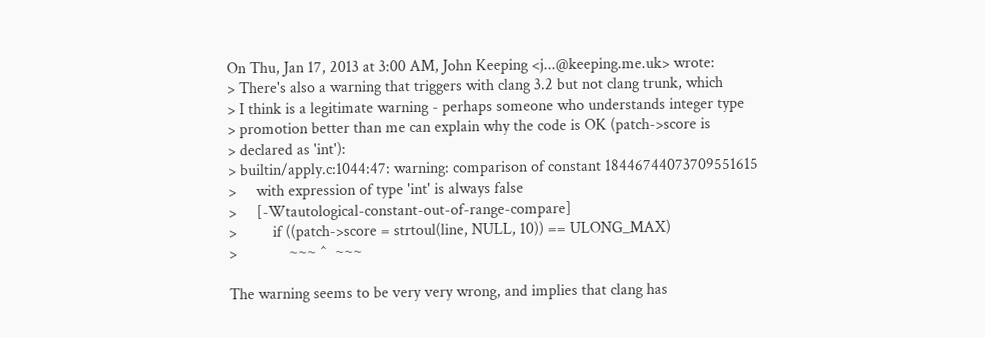On Thu, Jan 17, 2013 at 3:00 AM, John Keeping <j...@keeping.me.uk> wrote:
> There's also a warning that triggers with clang 3.2 but not clang trunk, which
> I think is a legitimate warning - perhaps someone who understands integer type
> promotion better than me can explain why the code is OK (patch->score is
> declared as 'int'):
> builtin/apply.c:1044:47: warning: comparison of constant 18446744073709551615
>     with expression of type 'int' is always false
>     [-Wtautological-constant-out-of-range-compare]
>         if ((patch->score = strtoul(line, NULL, 10)) == ULONG_MAX)
>             ~~~ ^  ~~~

The warning seems to be very very wrong, and implies that clang has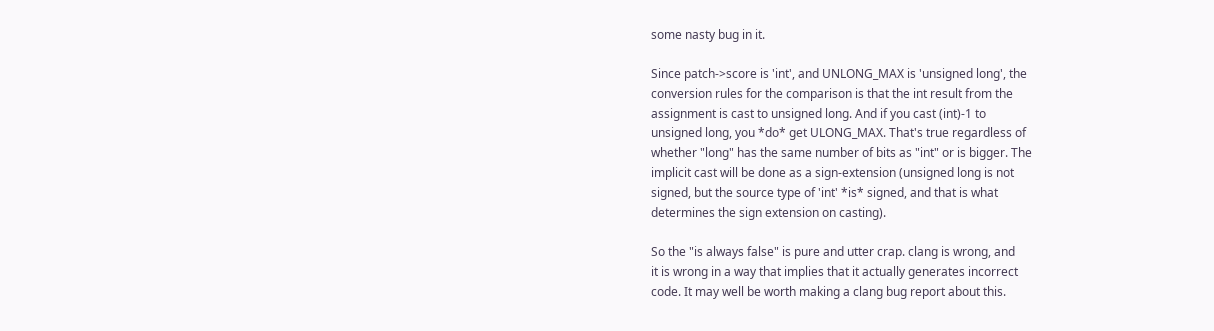some nasty bug in it.

Since patch->score is 'int', and UNLONG_MAX is 'unsigned long', the
conversion rules for the comparison is that the int result from the
assignment is cast to unsigned long. And if you cast (int)-1 to
unsigned long, you *do* get ULONG_MAX. That's true regardless of
whether "long" has the same number of bits as "int" or is bigger. The
implicit cast will be done as a sign-extension (unsigned long is not
signed, but the source type of 'int' *is* signed, and that is what
determines the sign extension on casting).

So the "is always false" is pure and utter crap. clang is wrong, and
it is wrong in a way that implies that it actually generates incorrect
code. It may well be worth making a clang bug report about this.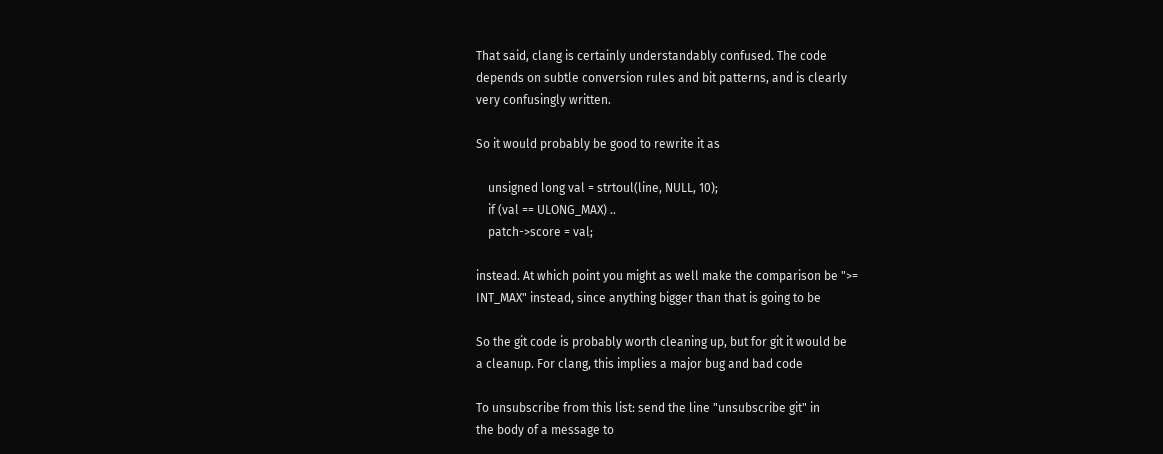That said, clang is certainly understandably confused. The code
depends on subtle conversion rules and bit patterns, and is clearly
very confusingly written.

So it would probably be good to rewrite it as

    unsigned long val = strtoul(line, NULL, 10);
    if (val == ULONG_MAX) ..
    patch->score = val;

instead. At which point you might as well make the comparison be ">=
INT_MAX" instead, since anything bigger than that is going to be

So the git code is probably worth cleaning up, but for git it would be
a cleanup. For clang, this implies a major bug and bad code

To unsubscribe from this list: send the line "unsubscribe git" in
the body of a message to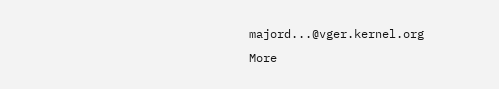majord...@vger.kernel.org
More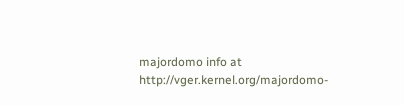majordomo info at  http://vger.kernel.org/majordomo-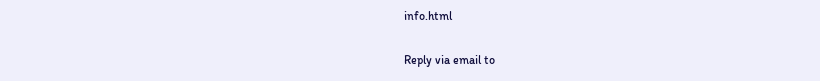info.html

Reply via email to